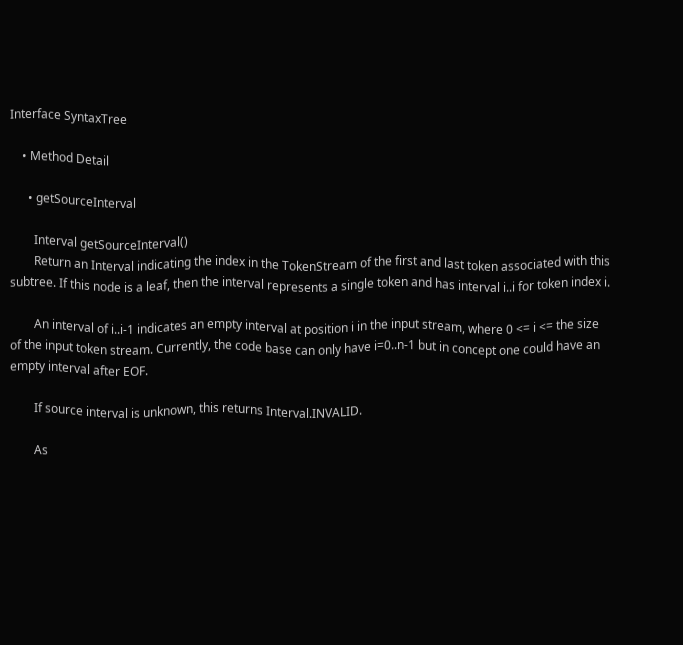Interface SyntaxTree

    • Method Detail

      • getSourceInterval

        Interval getSourceInterval()
        Return an Interval indicating the index in the TokenStream of the first and last token associated with this subtree. If this node is a leaf, then the interval represents a single token and has interval i..i for token index i.

        An interval of i..i-1 indicates an empty interval at position i in the input stream, where 0 <= i <= the size of the input token stream. Currently, the code base can only have i=0..n-1 but in concept one could have an empty interval after EOF.

        If source interval is unknown, this returns Interval.INVALID.

        As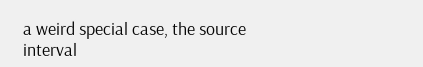a weird special case, the source interval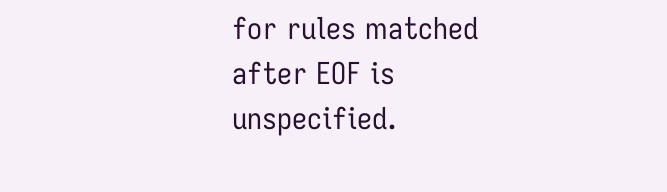for rules matched after EOF is unspecified.